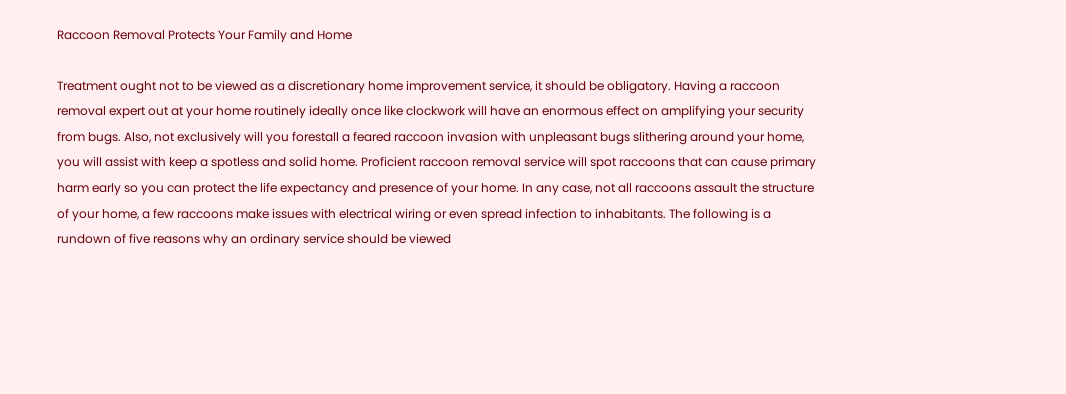Raccoon Removal Protects Your Family and Home

Treatment ought not to be viewed as a discretionary home improvement service, it should be obligatory. Having a raccoon removal expert out at your home routinely ideally once like clockwork will have an enormous effect on amplifying your security from bugs. Also, not exclusively will you forestall a feared raccoon invasion with unpleasant bugs slithering around your home, you will assist with keep a spotless and solid home. Proficient raccoon removal service will spot raccoons that can cause primary harm early so you can protect the life expectancy and presence of your home. In any case, not all raccoons assault the structure of your home, a few raccoons make issues with electrical wiring or even spread infection to inhabitants. The following is a rundown of five reasons why an ordinary service should be viewed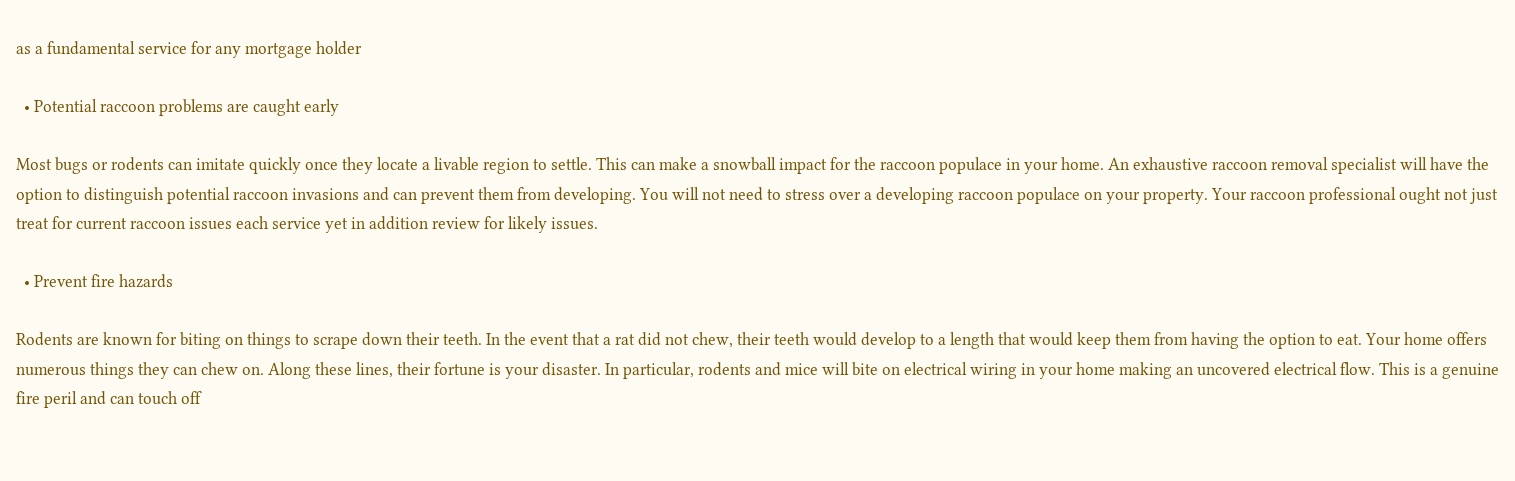as a fundamental service for any mortgage holder

  • Potential raccoon problems are caught early

Most bugs or rodents can imitate quickly once they locate a livable region to settle. This can make a snowball impact for the raccoon populace in your home. An exhaustive raccoon removal specialist will have the option to distinguish potential raccoon invasions and can prevent them from developing. You will not need to stress over a developing raccoon populace on your property. Your raccoon professional ought not just treat for current raccoon issues each service yet in addition review for likely issues.

  • Prevent fire hazards

Rodents are known for biting on things to scrape down their teeth. In the event that a rat did not chew, their teeth would develop to a length that would keep them from having the option to eat. Your home offers numerous things they can chew on. Along these lines, their fortune is your disaster. In particular, rodents and mice will bite on electrical wiring in your home making an uncovered electrical flow. This is a genuine fire peril and can touch off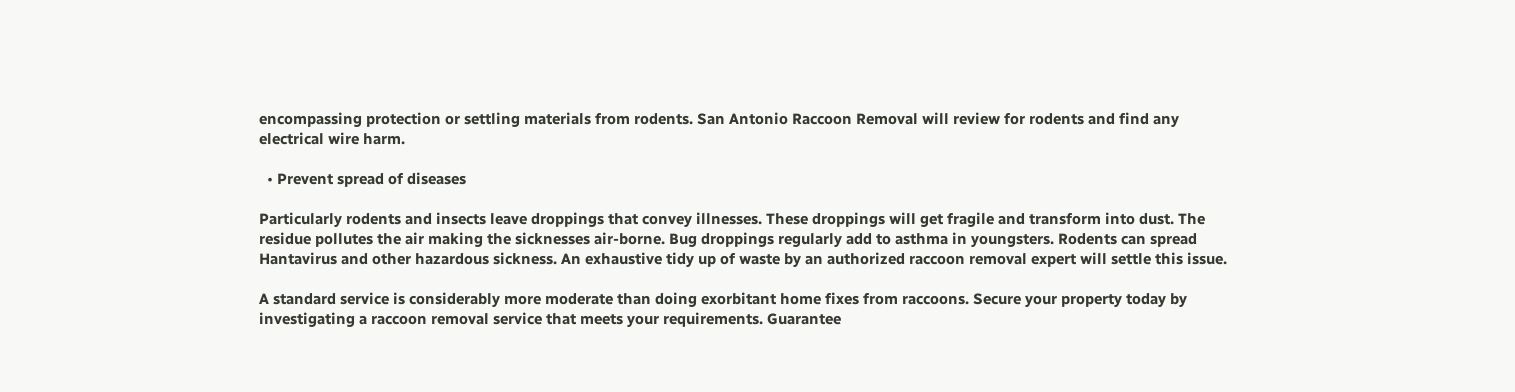encompassing protection or settling materials from rodents. San Antonio Raccoon Removal will review for rodents and find any electrical wire harm.

  • Prevent spread of diseases

Particularly rodents and insects leave droppings that convey illnesses. These droppings will get fragile and transform into dust. The residue pollutes the air making the sicknesses air-borne. Bug droppings regularly add to asthma in youngsters. Rodents can spread Hantavirus and other hazardous sickness. An exhaustive tidy up of waste by an authorized raccoon removal expert will settle this issue.

A standard service is considerably more moderate than doing exorbitant home fixes from raccoons. Secure your property today by investigating a raccoon removal service that meets your requirements. Guarantee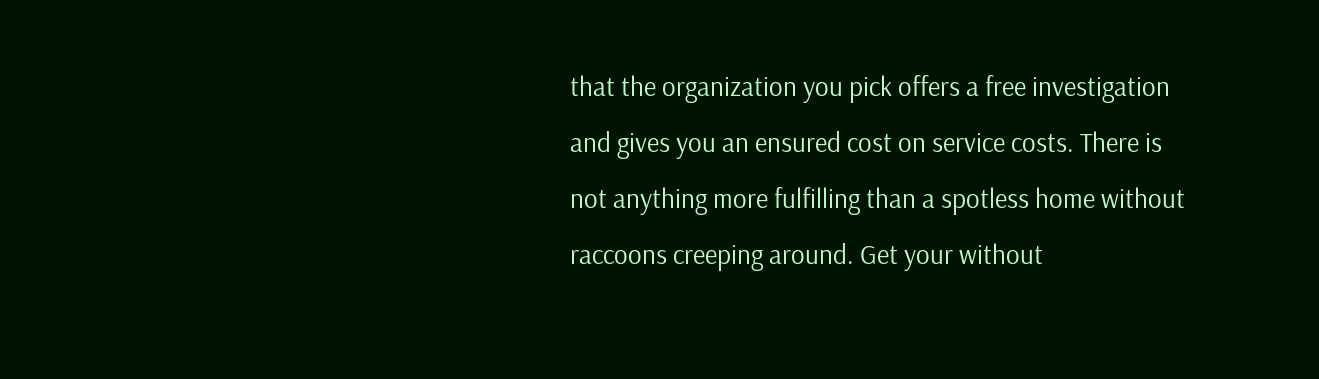that the organization you pick offers a free investigation and gives you an ensured cost on service costs. There is not anything more fulfilling than a spotless home without raccoons creeping around. Get your without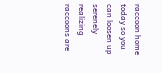raccoon home today so you can loosen up serenely realizing raccoons are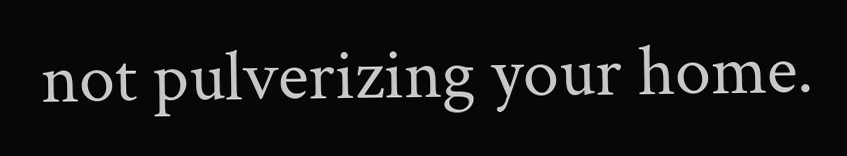not pulverizing your home.